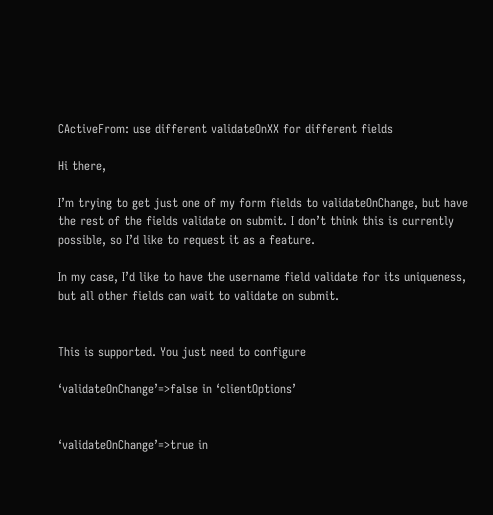CActiveFrom: use different validateOnXX for different fields

Hi there,

I’m trying to get just one of my form fields to validateOnChange, but have the rest of the fields validate on submit. I don’t think this is currently possible, so I’d like to request it as a feature.

In my case, I’d like to have the username field validate for its uniqueness, but all other fields can wait to validate on submit.


This is supported. You just need to configure

‘validateOnChange’=>false in ‘clientOptions’


‘validateOnChange’=>true in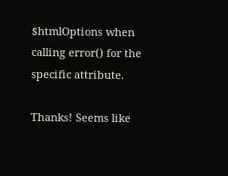$htmlOptions when calling error() for the specific attribute.

Thanks! Seems like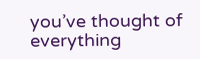you’ve thought of everything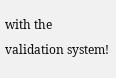with the validation system!